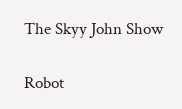The Skyy John Show

Robot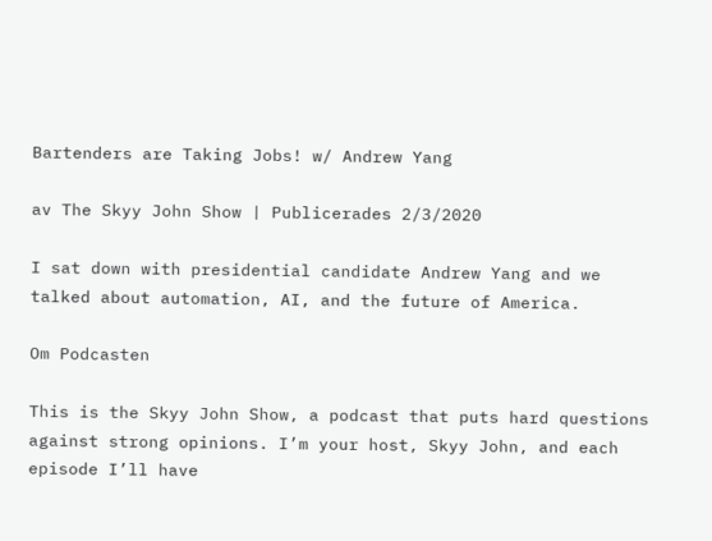Bartenders are Taking Jobs! w/ Andrew Yang

av The Skyy John Show | Publicerades 2/3/2020

I sat down with presidential candidate Andrew Yang and we talked about automation, AI, and the future of America.

Om Podcasten

This is the Skyy John Show, a podcast that puts hard questions against strong opinions. I’m your host, Skyy John, and each episode I’ll have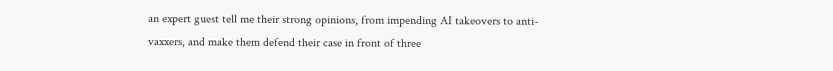an expert guest tell me their strong opinions, from impending AI takeovers to anti-vaxxers, and make them defend their case in front of three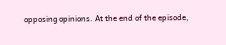opposing opinions. At the end of the episode,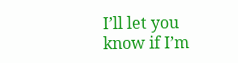I’ll let you know if I’m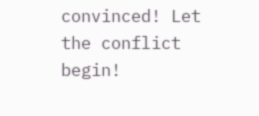convinced! Let the conflict begin!